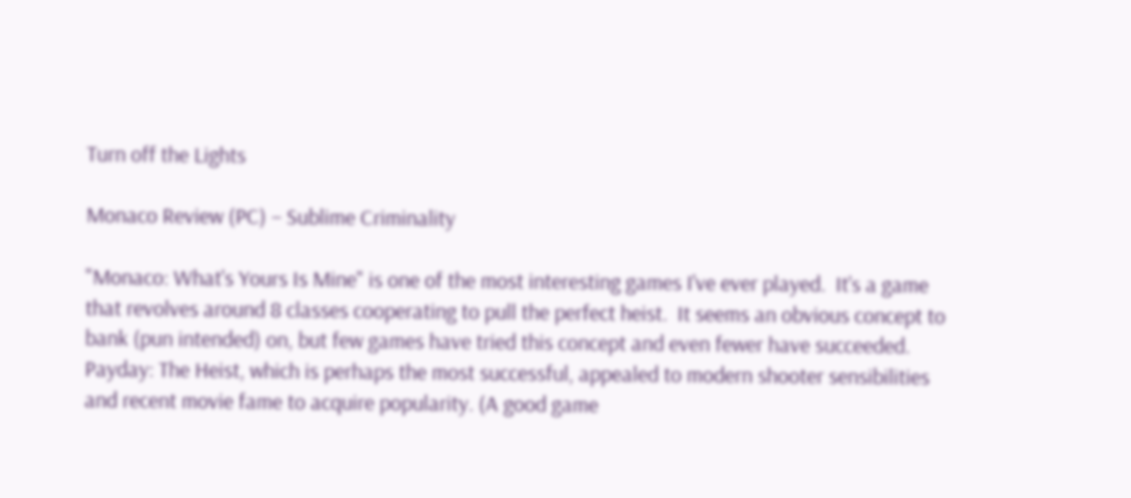Turn off the Lights

Monaco Review (PC) – Sublime Criminality

"Monaco: What's Yours Is Mine" is one of the most interesting games I've ever played.  It's a game that revolves around 8 classes cooperating to pull the perfect heist.  It seems an obvious concept to bank (pun intended) on, but few games have tried this concept and even fewer have succeeded.  Payday: The Heist, which is perhaps the most successful, appealed to modern shooter sensibilities and recent movie fame to acquire popularity. (A good game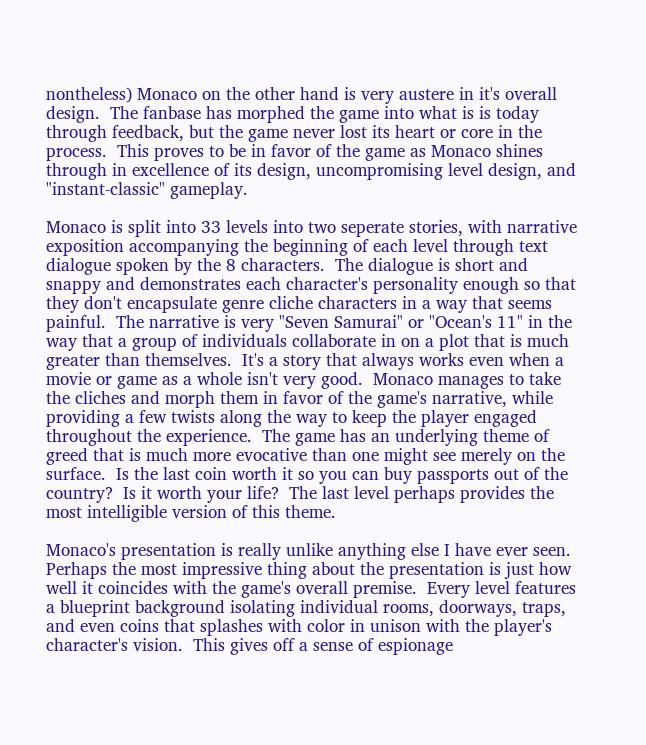nontheless) Monaco on the other hand is very austere in it's overall design.  The fanbase has morphed the game into what is is today through feedback, but the game never lost its heart or core in the process.  This proves to be in favor of the game as Monaco shines through in excellence of its design, uncompromising level design, and "instant-classic" gameplay.

Monaco is split into 33 levels into two seperate stories, with narrative exposition accompanying the beginning of each level through text dialogue spoken by the 8 characters.  The dialogue is short and snappy and demonstrates each character's personality enough so that they don't encapsulate genre cliche characters in a way that seems painful.  The narrative is very "Seven Samurai" or "Ocean's 11" in the way that a group of individuals collaborate in on a plot that is much greater than themselves.  It's a story that always works even when a movie or game as a whole isn't very good.  Monaco manages to take the cliches and morph them in favor of the game's narrative, while providing a few twists along the way to keep the player engaged throughout the experience.  The game has an underlying theme of greed that is much more evocative than one might see merely on the surface.  Is the last coin worth it so you can buy passports out of the country?  Is it worth your life?  The last level perhaps provides the most intelligible version of this theme.

Monaco's presentation is really unlike anything else I have ever seen.  Perhaps the most impressive thing about the presentation is just how well it coincides with the game's overall premise.  Every level features a blueprint background isolating individual rooms, doorways, traps, and even coins that splashes with color in unison with the player's character's vision.  This gives off a sense of espionage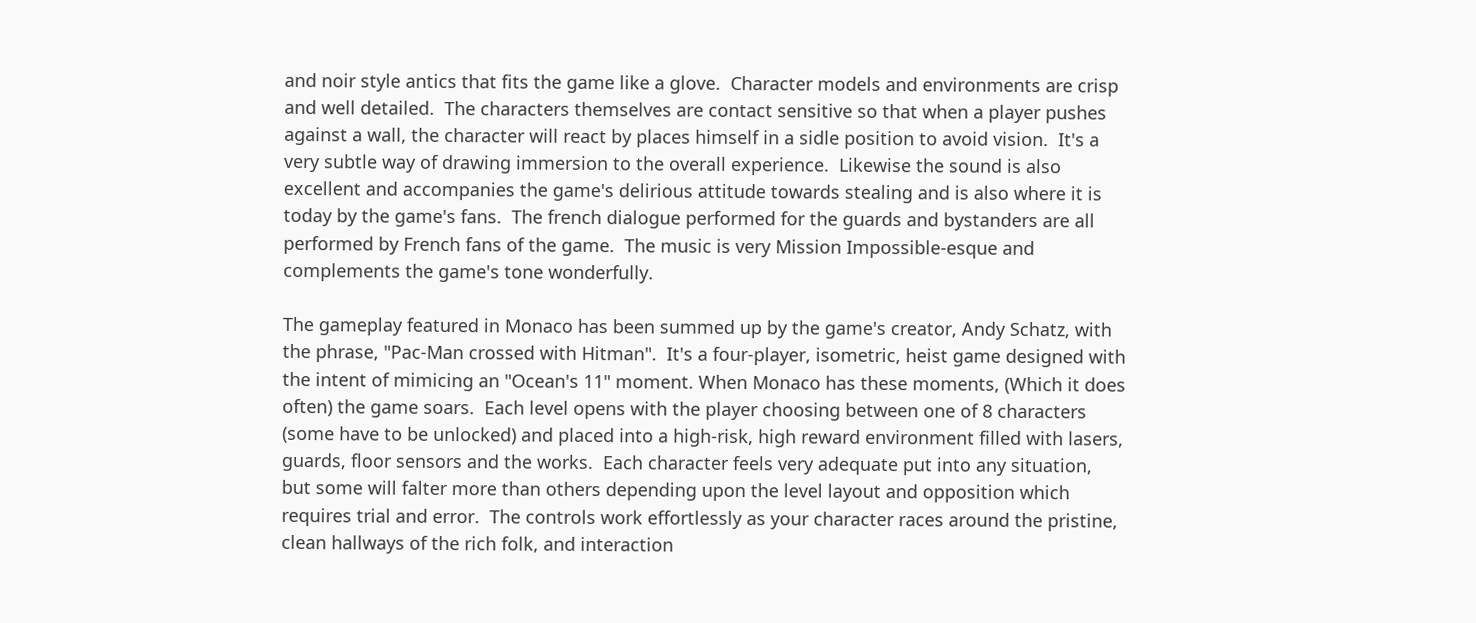and noir style antics that fits the game like a glove.  Character models and environments are crisp and well detailed.  The characters themselves are contact sensitive so that when a player pushes against a wall, the character will react by places himself in a sidle position to avoid vision.  It's a very subtle way of drawing immersion to the overall experience.  Likewise the sound is also excellent and accompanies the game's delirious attitude towards stealing and is also where it is today by the game's fans.  The french dialogue performed for the guards and bystanders are all performed by French fans of the game.  The music is very Mission Impossible-esque and complements the game's tone wonderfully.

The gameplay featured in Monaco has been summed up by the game's creator, Andy Schatz, with the phrase, "Pac-Man crossed with Hitman".  It's a four-player, isometric, heist game designed with the intent of mimicing an "Ocean's 11" moment. When Monaco has these moments, (Which it does often) the game soars.  Each level opens with the player choosing between one of 8 characters (some have to be unlocked) and placed into a high-risk, high reward environment filled with lasers, guards, floor sensors and the works.  Each character feels very adequate put into any situation, but some will falter more than others depending upon the level layout and opposition which requires trial and error.  The controls work effortlessly as your character races around the pristine, clean hallways of the rich folk, and interaction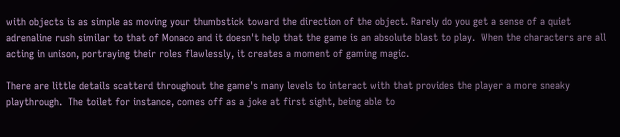with objects is as simple as moving your thumbstick toward the direction of the object. Rarely do you get a sense of a quiet adrenaline rush similar to that of Monaco and it doesn't help that the game is an absolute blast to play.  When the characters are all acting in unison, portraying their roles flawlessly, it creates a moment of gaming magic.

There are little details scatterd throughout the game's many levels to interact with that provides the player a more sneaky playthrough.  The toilet for instance, comes off as a joke at first sight, being able to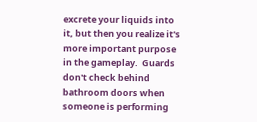excrete your liquids into it, but then you realize it's more important purpose in the gameplay.  Guards don't check behind bathroom doors when someone is performing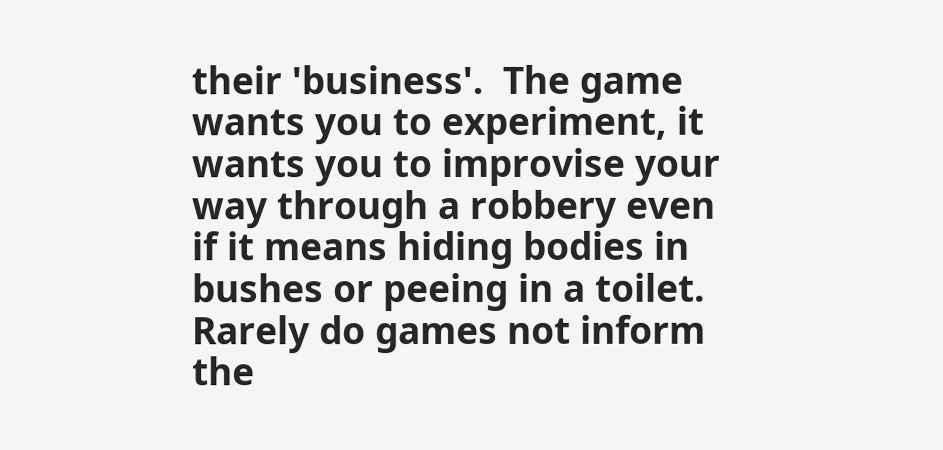their 'business'.  The game wants you to experiment, it wants you to improvise your way through a robbery even if it means hiding bodies in bushes or peeing in a toilet.  Rarely do games not inform the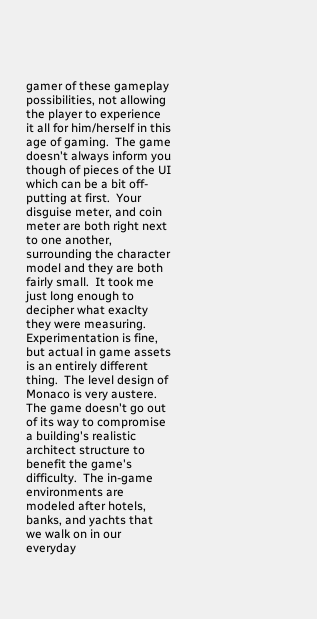gamer of these gameplay possibilities, not allowing the player to experience it all for him/herself in this age of gaming.  The game doesn't always inform you though of pieces of the UI which can be a bit off-putting at first.  Your disguise meter, and coin meter are both right next to one another, surrounding the character model and they are both fairly small.  It took me just long enough to decipher what exaclty they were measuring.  Experimentation is fine, but actual in game assets is an entirely different thing.  The level design of Monaco is very austere.  The game doesn't go out of its way to compromise a building's realistic architect structure to benefit the game's difficulty.  The in-game environments are modeled after hotels, banks, and yachts that we walk on in our everyday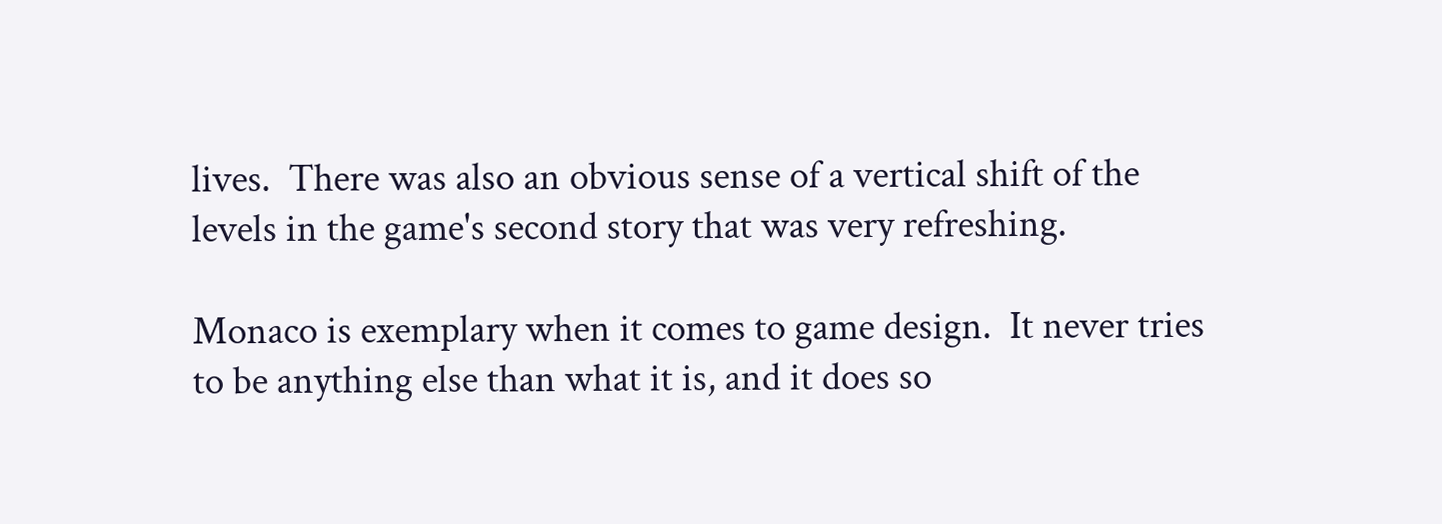lives.  There was also an obvious sense of a vertical shift of the levels in the game's second story that was very refreshing.

Monaco is exemplary when it comes to game design.  It never tries to be anything else than what it is, and it does so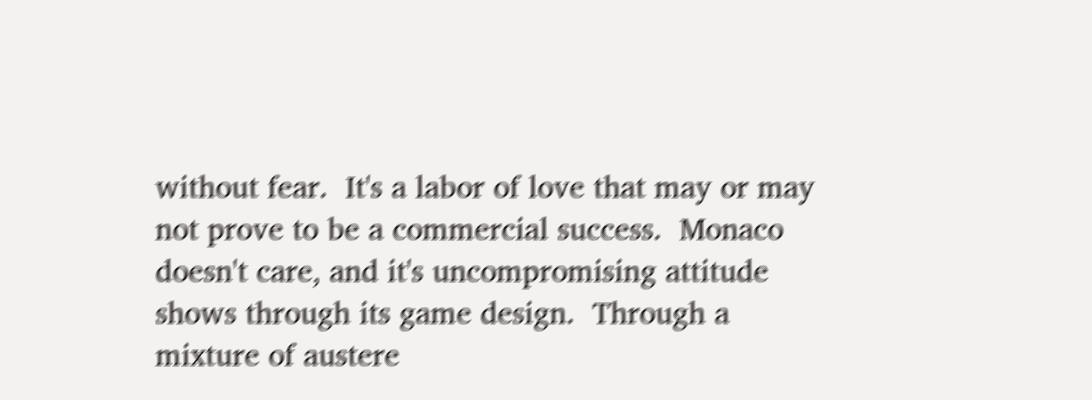without fear.  It's a labor of love that may or may not prove to be a commercial success.  Monaco doesn't care, and it's uncompromising attitude shows through its game design.  Through a mixture of austere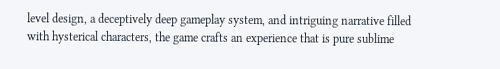level design, a deceptively deep gameplay system, and intriguing narrative filled with hysterical characters, the game crafts an experience that is pure sublime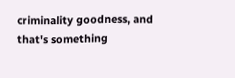criminality goodness, and that's something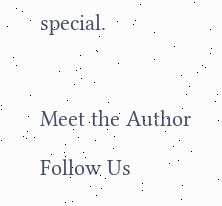special.



Meet the Author

Follow Us